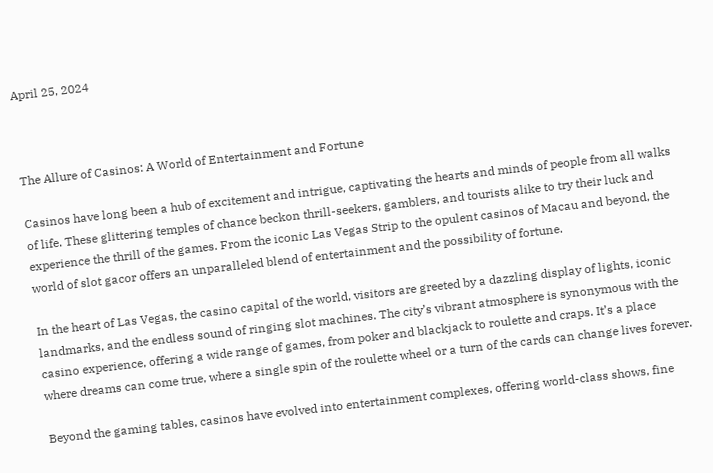April 25, 2024



The Allure of Casinos: A World of Entertainment and Fortune

Casinos have long been a hub of excitement and intrigue, captivating the hearts and minds of people from all walks of life. These glittering temples of chance beckon thrill-seekers, gamblers, and tourists alike to try their luck and experience the thrill of the games. From the iconic Las Vegas Strip to the opulent casinos of Macau and beyond, the world of slot gacor offers an unparalleled blend of entertainment and the possibility of fortune.

In the heart of Las Vegas, the casino capital of the world, visitors are greeted by a dazzling display of lights, iconic landmarks, and the endless sound of ringing slot machines. The city’s vibrant atmosphere is synonymous with the casino experience, offering a wide range of games, from poker and blackjack to roulette and craps. It’s a place where dreams can come true, where a single spin of the roulette wheel or a turn of the cards can change lives forever.

Beyond the gaming tables, casinos have evolved into entertainment complexes, offering world-class shows, fine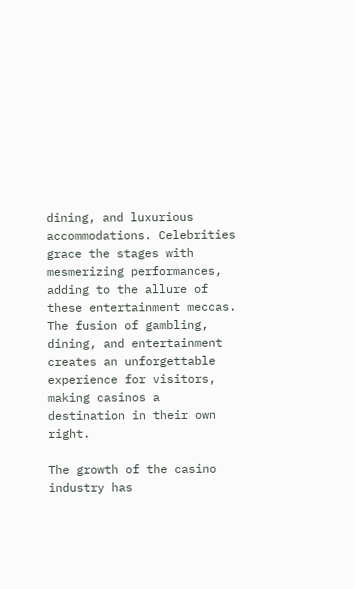dining, and luxurious accommodations. Celebrities grace the stages with mesmerizing performances, adding to the allure of these entertainment meccas. The fusion of gambling, dining, and entertainment creates an unforgettable experience for visitors, making casinos a destination in their own right.

The growth of the casino industry has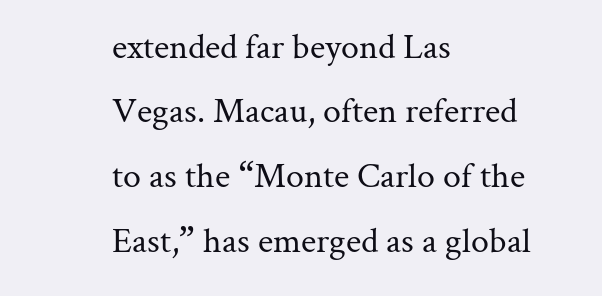extended far beyond Las Vegas. Macau, often referred to as the “Monte Carlo of the East,” has emerged as a global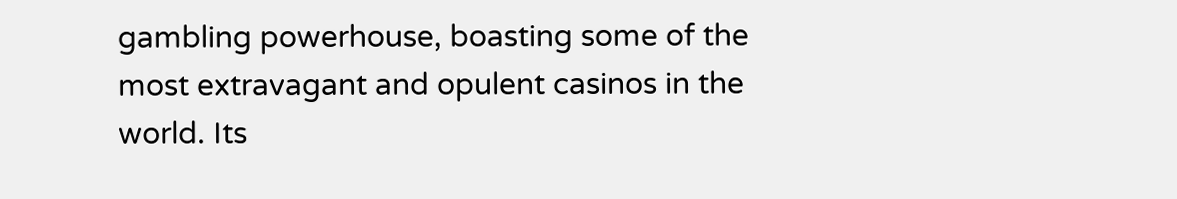gambling powerhouse, boasting some of the most extravagant and opulent casinos in the world. Its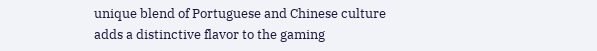unique blend of Portuguese and Chinese culture adds a distinctive flavor to the gaming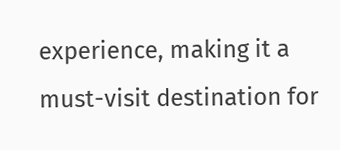experience, making it a must-visit destination for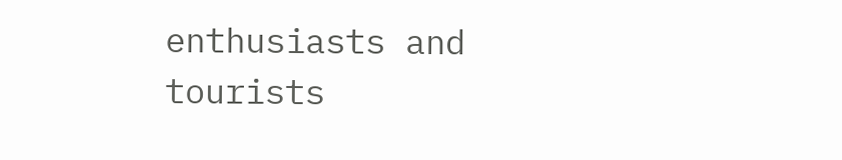enthusiasts and tourists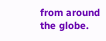from around the globe.